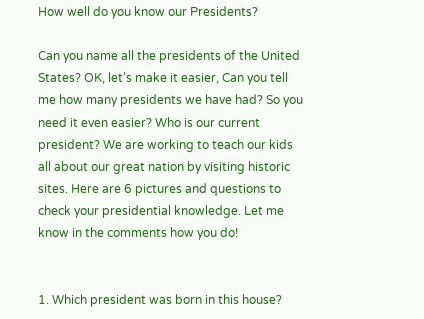How well do you know our Presidents?

Can you name all the presidents of the United States? OK, let’s make it easier, Can you tell me how many presidents we have had? So you need it even easier? Who is our current president? We are working to teach our kids all about our great nation by visiting historic sites. Here are 6 pictures and questions to check your presidential knowledge. Let me know in the comments how you do!


1. Which president was born in this house?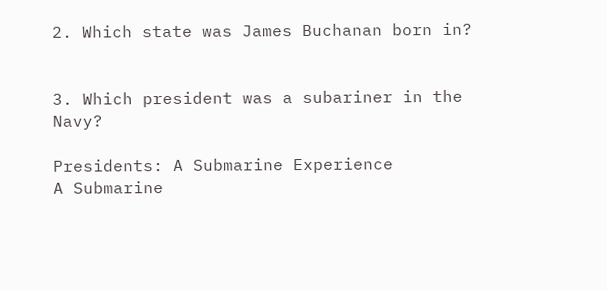2. Which state was James Buchanan born in?


3. Which president was a subariner in the Navy?

Presidents: A Submarine Experience
A Submarine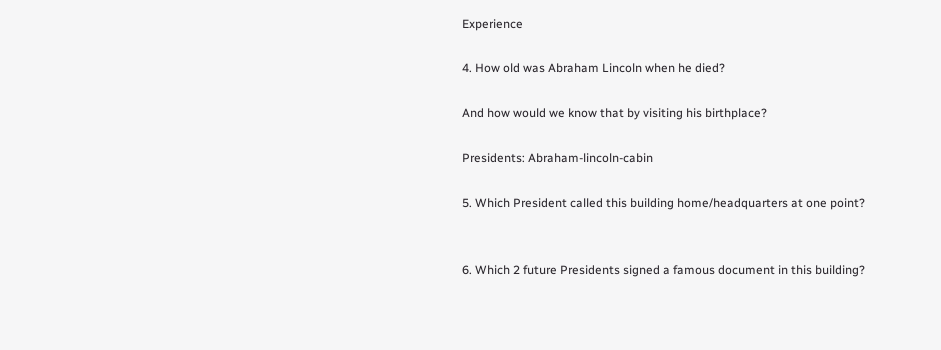Experience

4. How old was Abraham Lincoln when he died?

And how would we know that by visiting his birthplace?

Presidents: Abraham-lincoln-cabin

5. Which President called this building home/headquarters at one point?


6. Which 2 future Presidents signed a famous document in this building?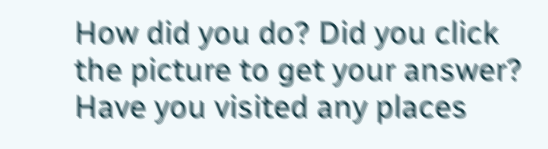How did you do? Did you click the picture to get your answer? Have you visited any places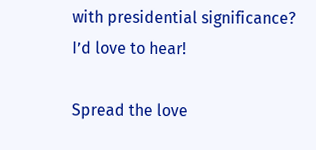with presidential significance? I’d love to hear!

Spread the love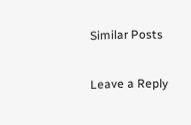Similar Posts

Leave a Reply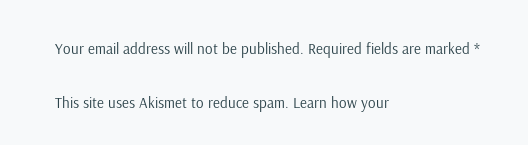Your email address will not be published. Required fields are marked *

This site uses Akismet to reduce spam. Learn how your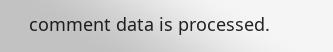comment data is processed.